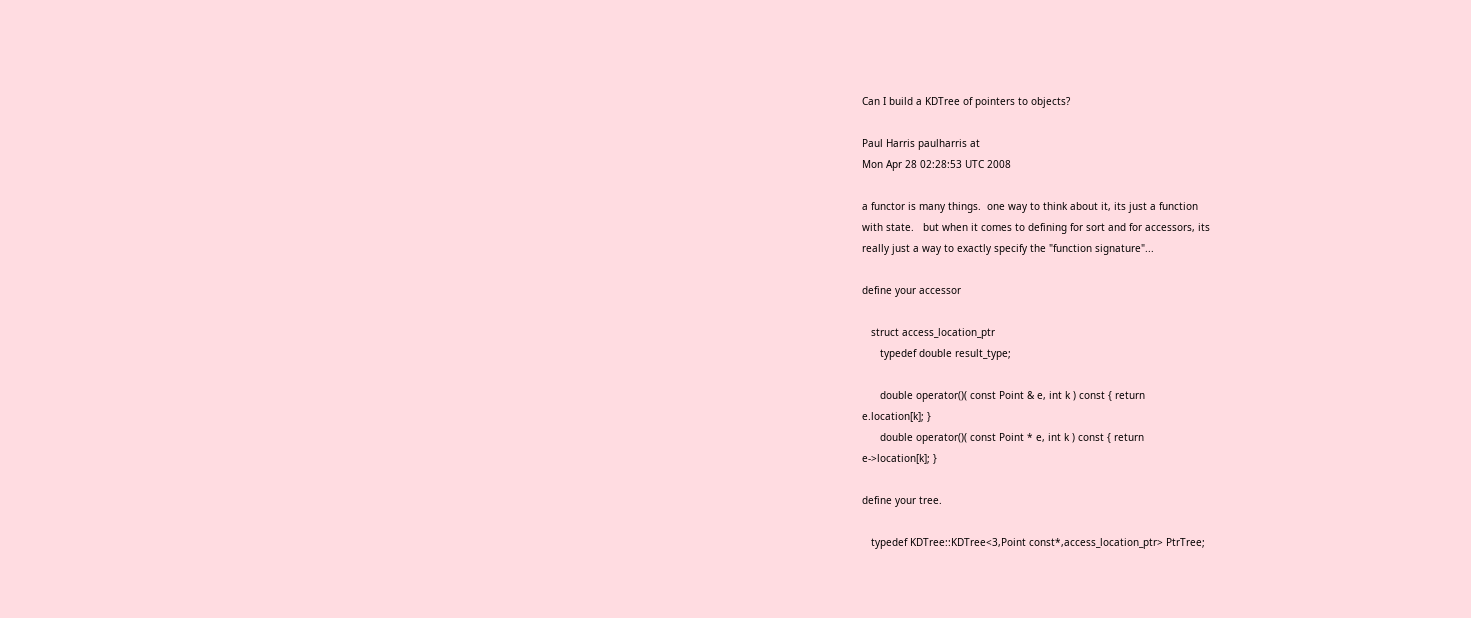Can I build a KDTree of pointers to objects?

Paul Harris paulharris at
Mon Apr 28 02:28:53 UTC 2008

a functor is many things.  one way to think about it, its just a function
with state.   but when it comes to defining for sort and for accessors, its
really just a way to exactly specify the "function signature"...

define your accessor

   struct access_location_ptr
      typedef double result_type;

      double operator()( const Point & e, int k ) const { return
e.location[k]; }
      double operator()( const Point * e, int k ) const { return
e->location[k]; }

define your tree.

   typedef KDTree::KDTree<3,Point const*,access_location_ptr> PtrTree;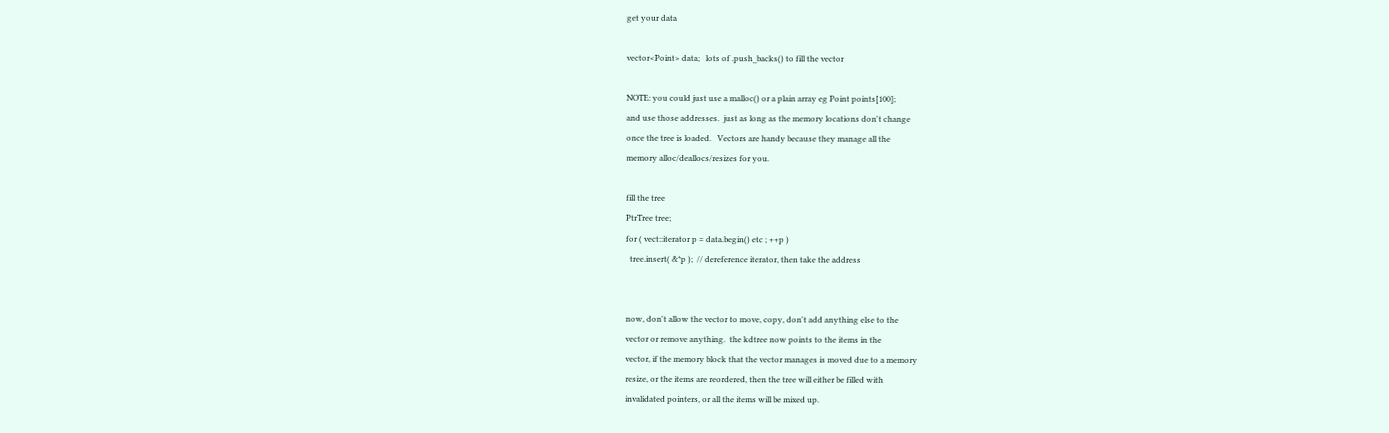get your data

vector<Point> data;   lots of .push_backs() to fill the vector

NOTE: you could just use a malloc() or a plain array eg Point points[100];
and use those addresses.  just as long as the memory locations don't change
once the tree is loaded.   Vectors are handy because they manage all the
memory alloc/deallocs/resizes for you.

fill the tree
PtrTree tree;
for ( vect::iterator p = data.begin() etc ; ++p )
  tree.insert( &*p );  // dereference iterator, then take the address


now, don't allow the vector to move, copy, don't add anything else to the
vector or remove anything.  the kdtree now points to the items in the
vector, if the memory block that the vector manages is moved due to a memory
resize, or the items are reordered, then the tree will either be filled with
invalidated pointers, or all the items will be mixed up.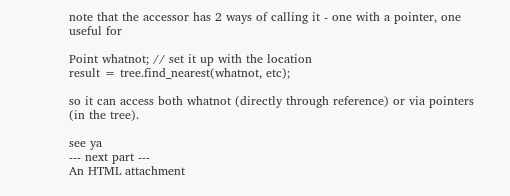note that the accessor has 2 ways of calling it - one with a pointer, one
useful for

Point whatnot; // set it up with the location
result = tree.find_nearest(whatnot, etc);

so it can access both whatnot (directly through reference) or via pointers
(in the tree).

see ya
--- next part ---
An HTML attachment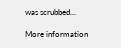was scrubbed...

More information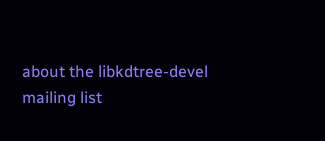about the libkdtree-devel mailing list